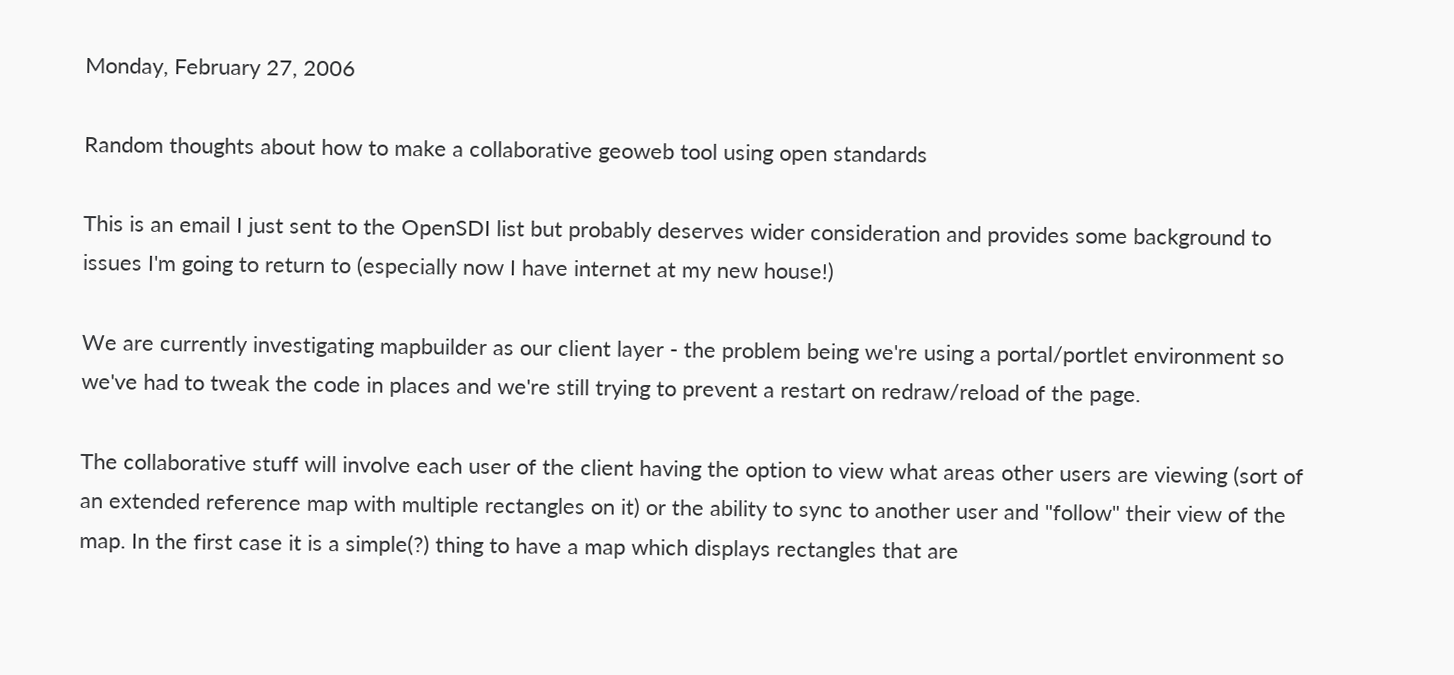Monday, February 27, 2006

Random thoughts about how to make a collaborative geoweb tool using open standards

This is an email I just sent to the OpenSDI list but probably deserves wider consideration and provides some background to issues I'm going to return to (especially now I have internet at my new house!)

We are currently investigating mapbuilder as our client layer - the problem being we're using a portal/portlet environment so we've had to tweak the code in places and we're still trying to prevent a restart on redraw/reload of the page.

The collaborative stuff will involve each user of the client having the option to view what areas other users are viewing (sort of an extended reference map with multiple rectangles on it) or the ability to sync to another user and "follow" their view of the map. In the first case it is a simple(?) thing to have a map which displays rectangles that are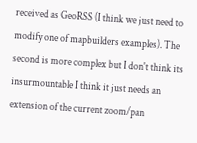received as GeoRSS (I think we just need to modify one of mapbuilders examples). The second is more complex but I don't think its insurmountable I think it just needs an extension of the current zoom/pan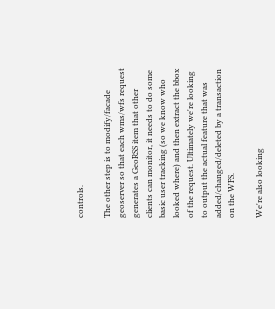controls.

The other step is to modify/facade geoserver so that each wms/wfs request generates a GeoRSS item that other clients can monitor, it needs to do some basic user tracking (so we know who looked where) and then extract the bbox of the request. Ultimately we're looking to output the actual feature that was added/changed/deleted by a transaction on the WFS.

We're also looking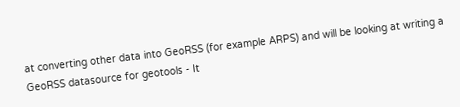at converting other data into GeoRSS (for example ARPS) and will be looking at writing a GeoRSS datasource for geotools - It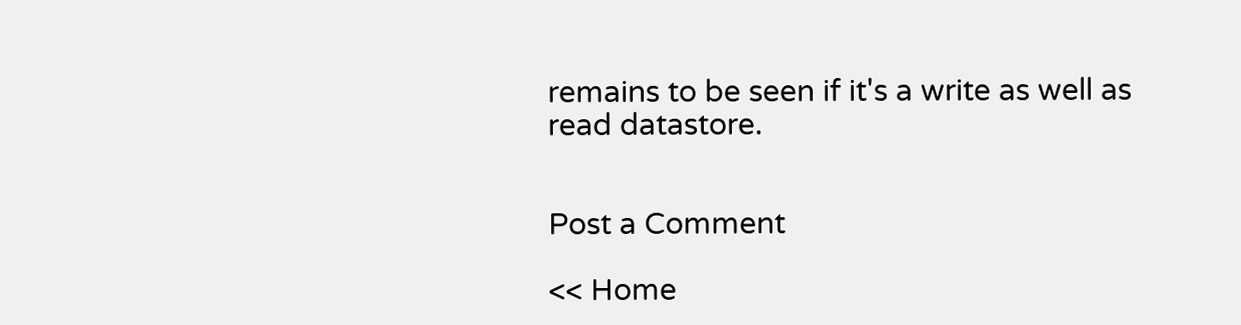remains to be seen if it's a write as well as read datastore.


Post a Comment

<< Home